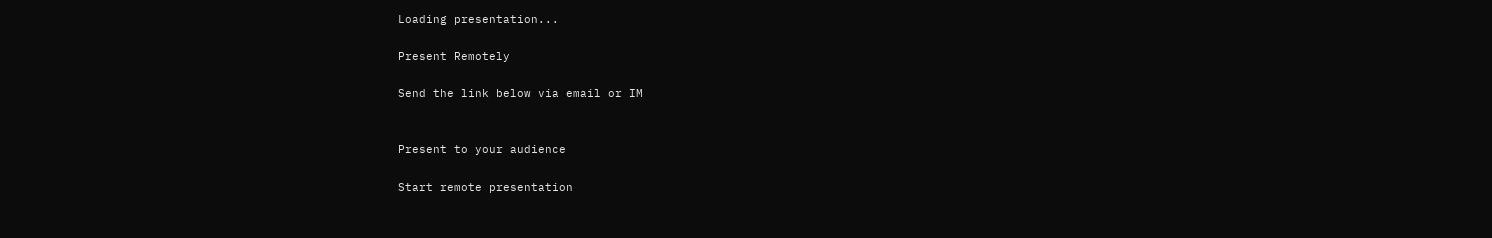Loading presentation...

Present Remotely

Send the link below via email or IM


Present to your audience

Start remote presentation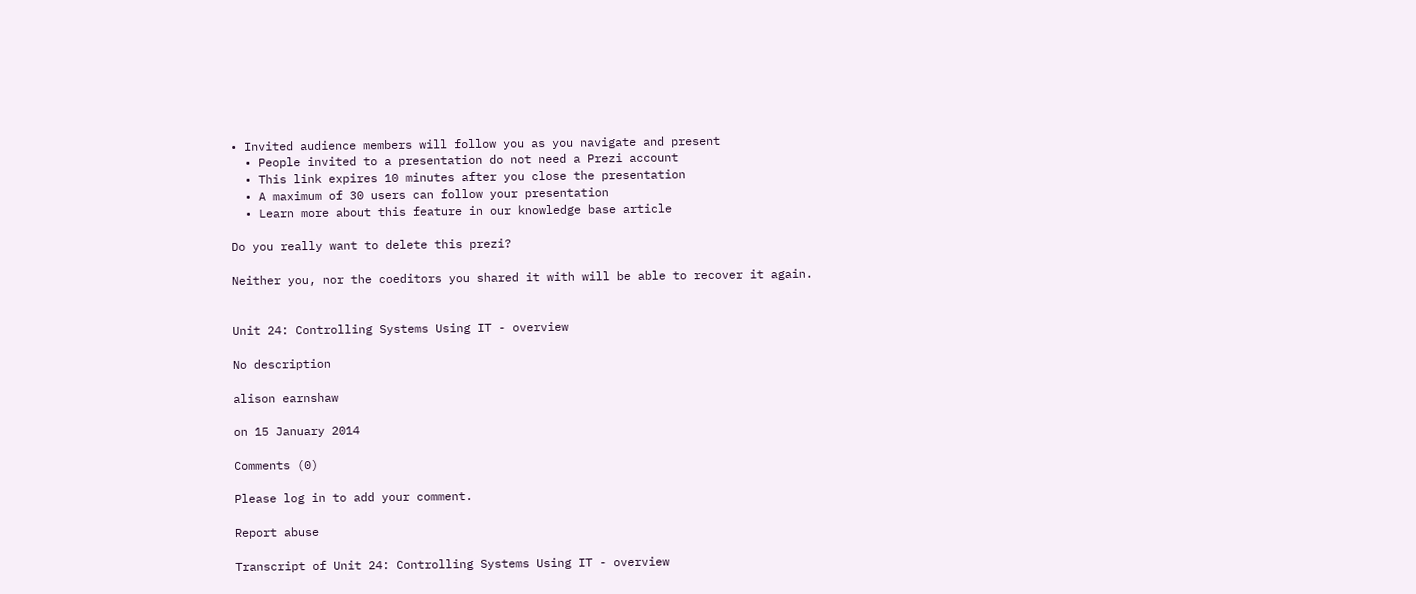• Invited audience members will follow you as you navigate and present
  • People invited to a presentation do not need a Prezi account
  • This link expires 10 minutes after you close the presentation
  • A maximum of 30 users can follow your presentation
  • Learn more about this feature in our knowledge base article

Do you really want to delete this prezi?

Neither you, nor the coeditors you shared it with will be able to recover it again.


Unit 24: Controlling Systems Using IT - overview

No description

alison earnshaw

on 15 January 2014

Comments (0)

Please log in to add your comment.

Report abuse

Transcript of Unit 24: Controlling Systems Using IT - overview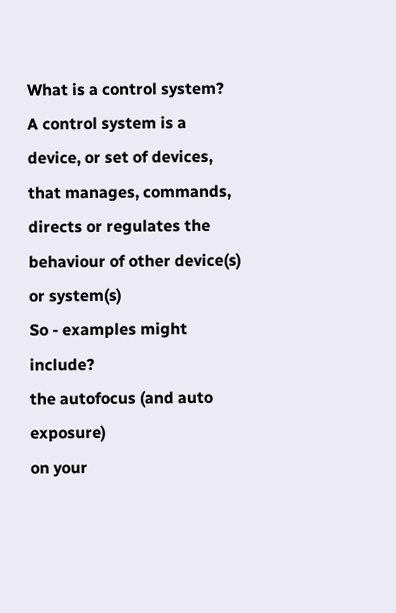What is a control system?
A control system is a device, or set of devices, that manages, commands, directs or regulates the behaviour of other device(s) or system(s)
So - examples might include?
the autofocus (and auto exposure)
on your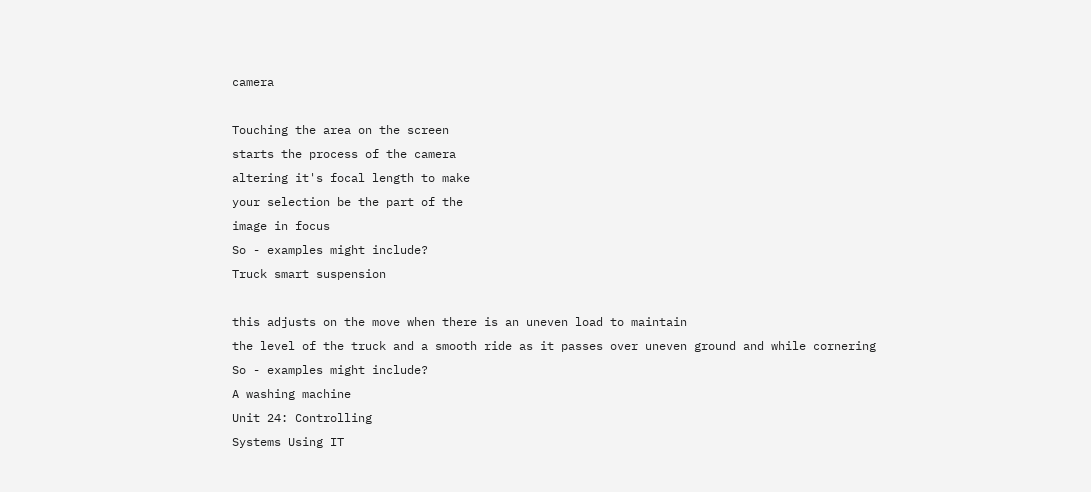camera

Touching the area on the screen
starts the process of the camera
altering it's focal length to make
your selection be the part of the
image in focus
So - examples might include?
Truck smart suspension

this adjusts on the move when there is an uneven load to maintain
the level of the truck and a smooth ride as it passes over uneven ground and while cornering
So - examples might include?
A washing machine
Unit 24: Controlling
Systems Using IT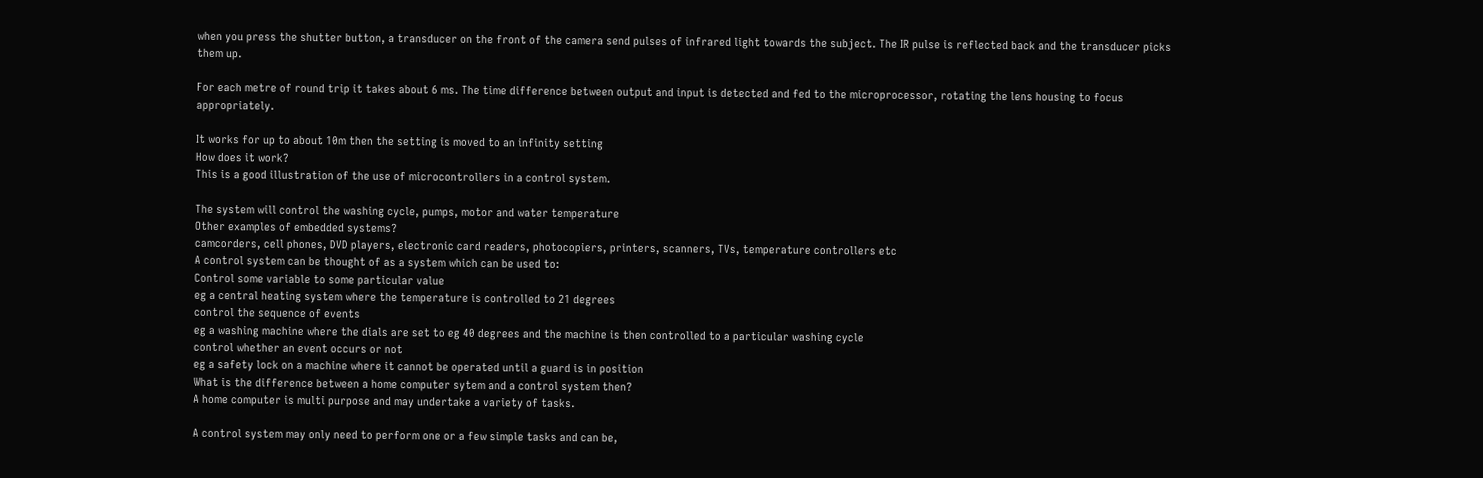when you press the shutter button, a transducer on the front of the camera send pulses of infrared light towards the subject. The IR pulse is reflected back and the transducer picks them up.

For each metre of round trip it takes about 6 ms. The time difference between output and input is detected and fed to the microprocessor, rotating the lens housing to focus appropriately.

It works for up to about 10m then the setting is moved to an infinity setting
How does it work?
This is a good illustration of the use of microcontrollers in a control system.

The system will control the washing cycle, pumps, motor and water temperature
Other examples of embedded systems?
camcorders, cell phones, DVD players, electronic card readers, photocopiers, printers, scanners, TVs, temperature controllers etc
A control system can be thought of as a system which can be used to:
Control some variable to some particular value
eg a central heating system where the temperature is controlled to 21 degrees
control the sequence of events
eg a washing machine where the dials are set to eg 40 degrees and the machine is then controlled to a particular washing cycle
control whether an event occurs or not
eg a safety lock on a machine where it cannot be operated until a guard is in position
What is the difference between a home computer sytem and a control system then?
A home computer is multi purpose and may undertake a variety of tasks.

A control system may only need to perform one or a few simple tasks and can be,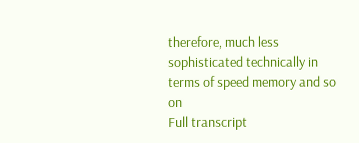therefore, much less sophisticated technically in terms of speed memory and so on
Full transcript